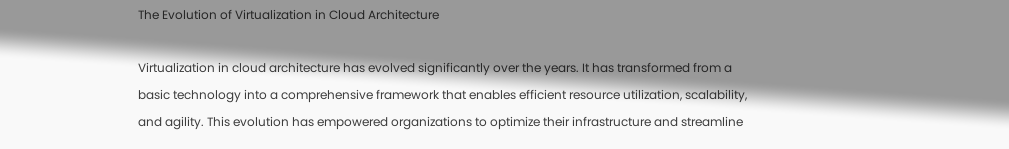The Evolution of Virtualization in Cloud Architecture

Virtualization in cloud architecture has evolved significantly over the years. It has transformed from a basic technology into a comprehensive framework that enables efficient resource utilization, scalability, and agility. This evolution has empowered organizations to optimize their infrastructure and streamline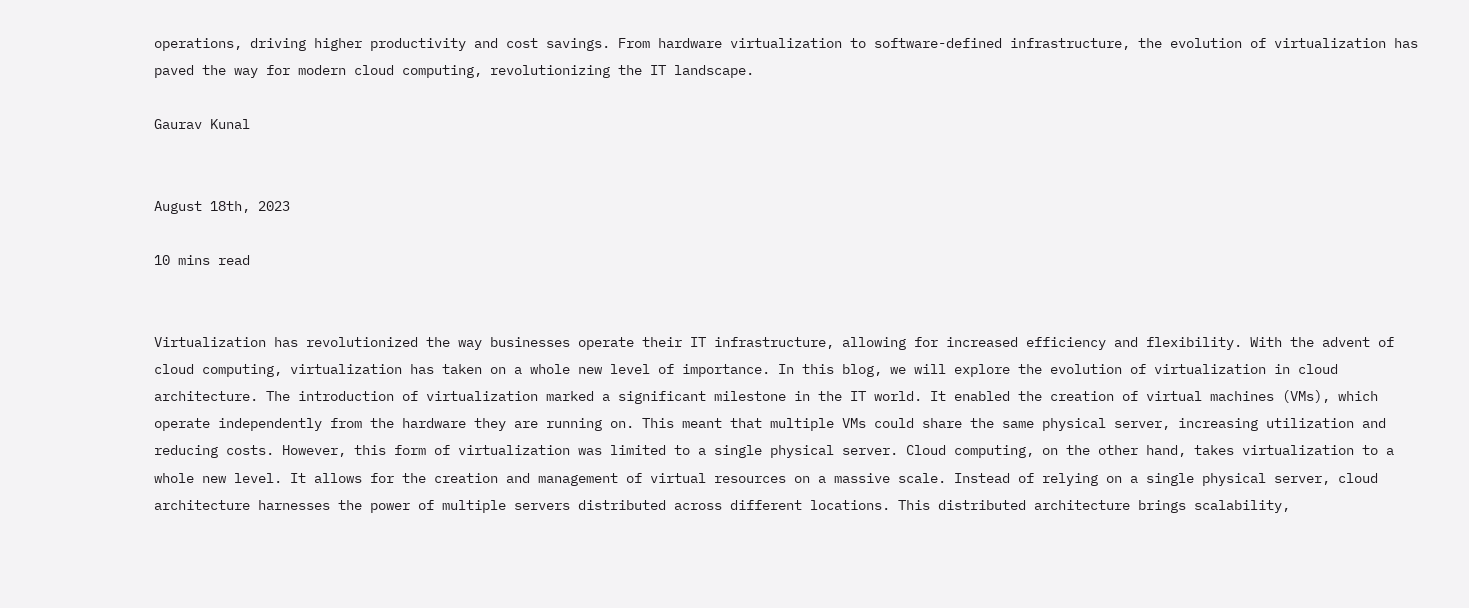operations, driving higher productivity and cost savings. From hardware virtualization to software-defined infrastructure, the evolution of virtualization has paved the way for modern cloud computing, revolutionizing the IT landscape.

Gaurav Kunal


August 18th, 2023

10 mins read


Virtualization has revolutionized the way businesses operate their IT infrastructure, allowing for increased efficiency and flexibility. With the advent of cloud computing, virtualization has taken on a whole new level of importance. In this blog, we will explore the evolution of virtualization in cloud architecture. The introduction of virtualization marked a significant milestone in the IT world. It enabled the creation of virtual machines (VMs), which operate independently from the hardware they are running on. This meant that multiple VMs could share the same physical server, increasing utilization and reducing costs. However, this form of virtualization was limited to a single physical server. Cloud computing, on the other hand, takes virtualization to a whole new level. It allows for the creation and management of virtual resources on a massive scale. Instead of relying on a single physical server, cloud architecture harnesses the power of multiple servers distributed across different locations. This distributed architecture brings scalability,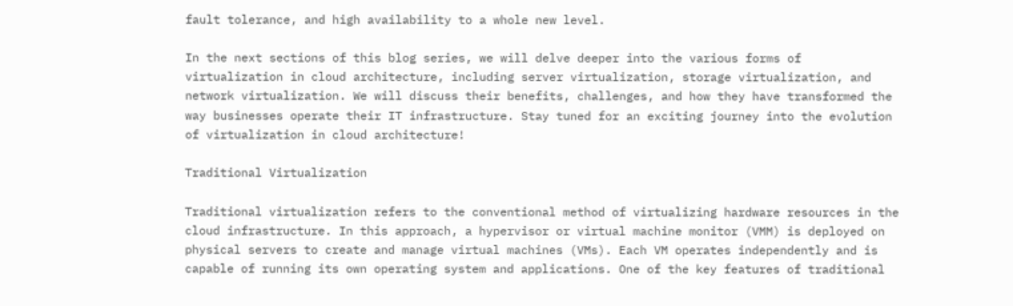fault tolerance, and high availability to a whole new level.

In the next sections of this blog series, we will delve deeper into the various forms of virtualization in cloud architecture, including server virtualization, storage virtualization, and network virtualization. We will discuss their benefits, challenges, and how they have transformed the way businesses operate their IT infrastructure. Stay tuned for an exciting journey into the evolution of virtualization in cloud architecture!

Traditional Virtualization

Traditional virtualization refers to the conventional method of virtualizing hardware resources in the cloud infrastructure. In this approach, a hypervisor or virtual machine monitor (VMM) is deployed on physical servers to create and manage virtual machines (VMs). Each VM operates independently and is capable of running its own operating system and applications. One of the key features of traditional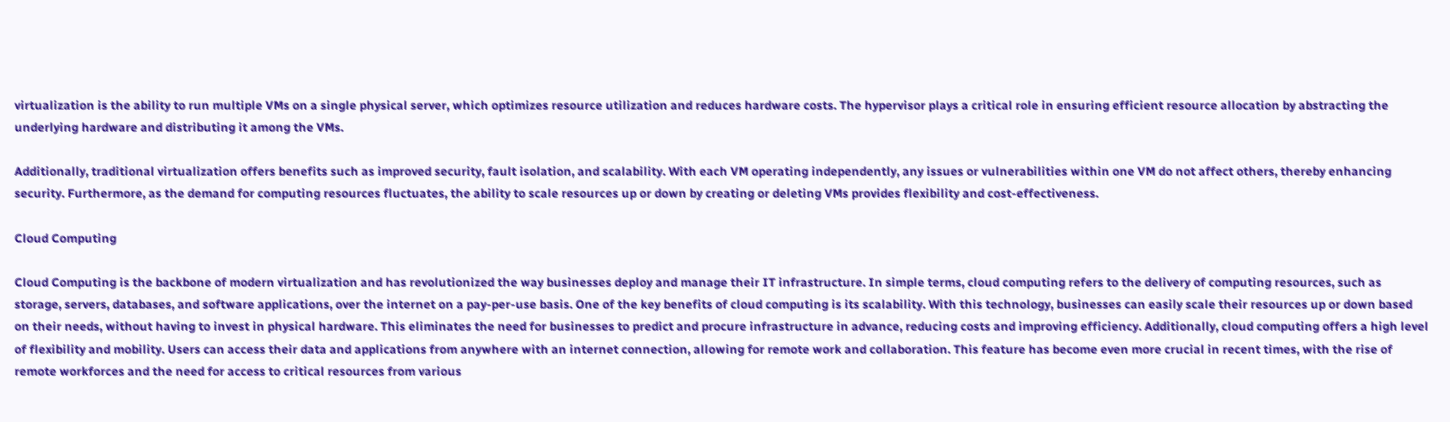virtualization is the ability to run multiple VMs on a single physical server, which optimizes resource utilization and reduces hardware costs. The hypervisor plays a critical role in ensuring efficient resource allocation by abstracting the underlying hardware and distributing it among the VMs.

Additionally, traditional virtualization offers benefits such as improved security, fault isolation, and scalability. With each VM operating independently, any issues or vulnerabilities within one VM do not affect others, thereby enhancing security. Furthermore, as the demand for computing resources fluctuates, the ability to scale resources up or down by creating or deleting VMs provides flexibility and cost-effectiveness.

Cloud Computing

Cloud Computing is the backbone of modern virtualization and has revolutionized the way businesses deploy and manage their IT infrastructure. In simple terms, cloud computing refers to the delivery of computing resources, such as storage, servers, databases, and software applications, over the internet on a pay-per-use basis. One of the key benefits of cloud computing is its scalability. With this technology, businesses can easily scale their resources up or down based on their needs, without having to invest in physical hardware. This eliminates the need for businesses to predict and procure infrastructure in advance, reducing costs and improving efficiency. Additionally, cloud computing offers a high level of flexibility and mobility. Users can access their data and applications from anywhere with an internet connection, allowing for remote work and collaboration. This feature has become even more crucial in recent times, with the rise of remote workforces and the need for access to critical resources from various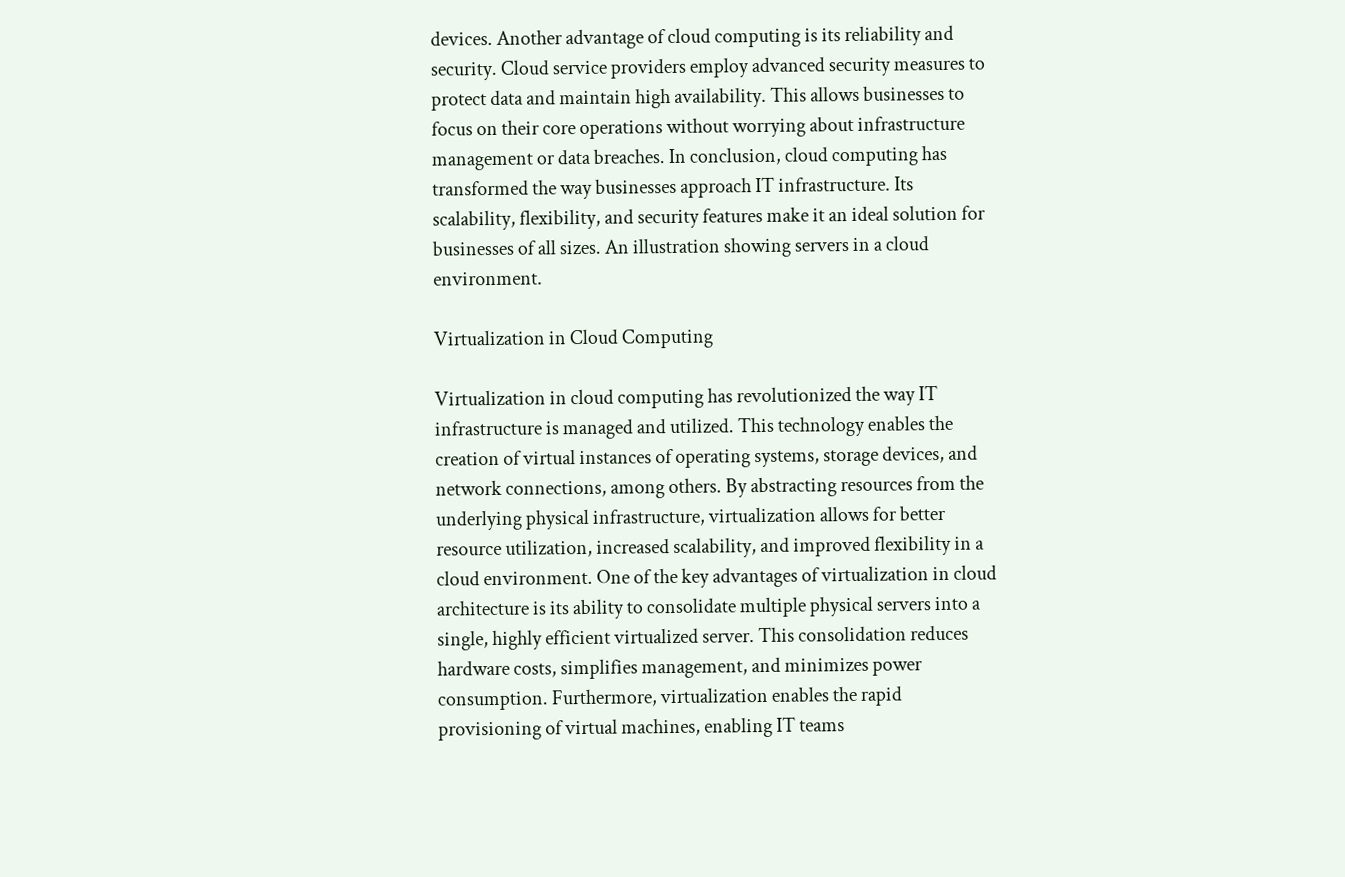devices. Another advantage of cloud computing is its reliability and security. Cloud service providers employ advanced security measures to protect data and maintain high availability. This allows businesses to focus on their core operations without worrying about infrastructure management or data breaches. In conclusion, cloud computing has transformed the way businesses approach IT infrastructure. Its scalability, flexibility, and security features make it an ideal solution for businesses of all sizes. An illustration showing servers in a cloud environment.

Virtualization in Cloud Computing

Virtualization in cloud computing has revolutionized the way IT infrastructure is managed and utilized. This technology enables the creation of virtual instances of operating systems, storage devices, and network connections, among others. By abstracting resources from the underlying physical infrastructure, virtualization allows for better resource utilization, increased scalability, and improved flexibility in a cloud environment. One of the key advantages of virtualization in cloud architecture is its ability to consolidate multiple physical servers into a single, highly efficient virtualized server. This consolidation reduces hardware costs, simplifies management, and minimizes power consumption. Furthermore, virtualization enables the rapid provisioning of virtual machines, enabling IT teams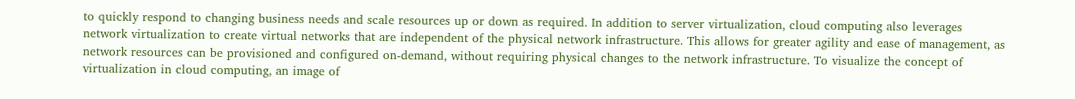to quickly respond to changing business needs and scale resources up or down as required. In addition to server virtualization, cloud computing also leverages network virtualization to create virtual networks that are independent of the physical network infrastructure. This allows for greater agility and ease of management, as network resources can be provisioned and configured on-demand, without requiring physical changes to the network infrastructure. To visualize the concept of virtualization in cloud computing, an image of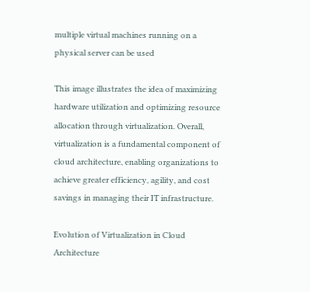multiple virtual machines running on a physical server can be used

This image illustrates the idea of maximizing hardware utilization and optimizing resource allocation through virtualization. Overall, virtualization is a fundamental component of cloud architecture, enabling organizations to achieve greater efficiency, agility, and cost savings in managing their IT infrastructure.

Evolution of Virtualization in Cloud Architecture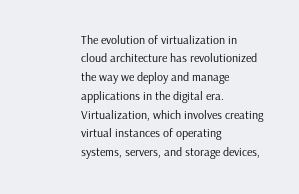The evolution of virtualization in cloud architecture has revolutionized the way we deploy and manage applications in the digital era. Virtualization, which involves creating virtual instances of operating systems, servers, and storage devices,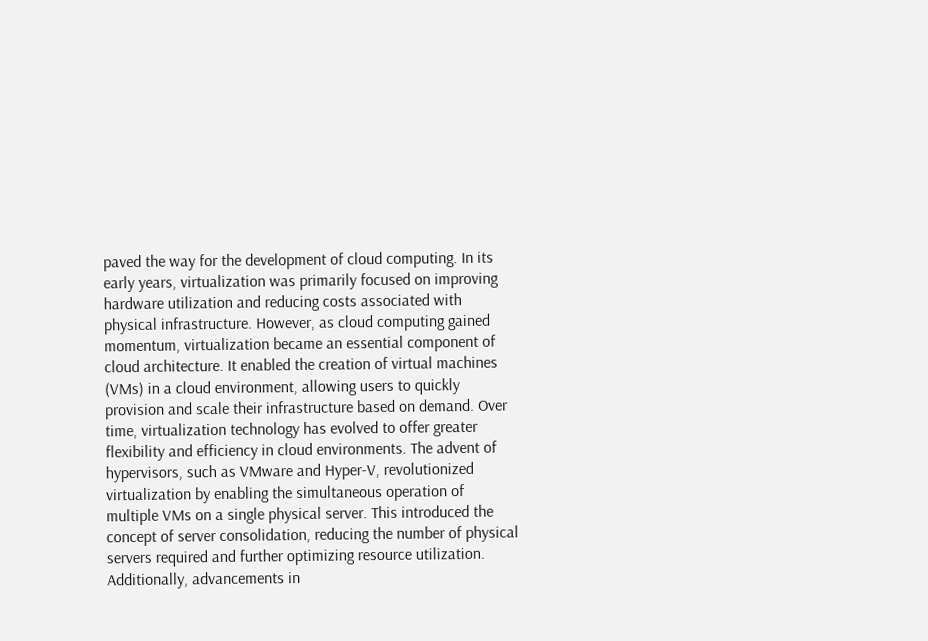paved the way for the development of cloud computing. In its early years, virtualization was primarily focused on improving hardware utilization and reducing costs associated with physical infrastructure. However, as cloud computing gained momentum, virtualization became an essential component of cloud architecture. It enabled the creation of virtual machines (VMs) in a cloud environment, allowing users to quickly provision and scale their infrastructure based on demand. Over time, virtualization technology has evolved to offer greater flexibility and efficiency in cloud environments. The advent of hypervisors, such as VMware and Hyper-V, revolutionized virtualization by enabling the simultaneous operation of multiple VMs on a single physical server. This introduced the concept of server consolidation, reducing the number of physical servers required and further optimizing resource utilization. Additionally, advancements in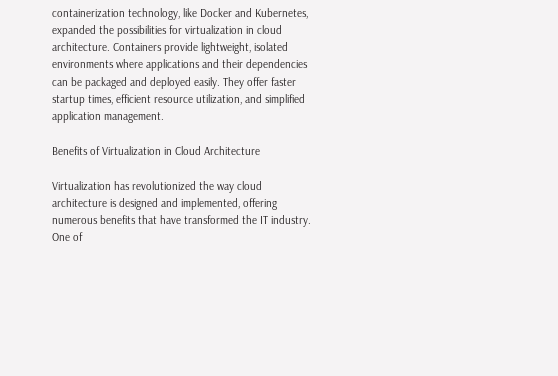containerization technology, like Docker and Kubernetes, expanded the possibilities for virtualization in cloud architecture. Containers provide lightweight, isolated environments where applications and their dependencies can be packaged and deployed easily. They offer faster startup times, efficient resource utilization, and simplified application management.

Benefits of Virtualization in Cloud Architecture

Virtualization has revolutionized the way cloud architecture is designed and implemented, offering numerous benefits that have transformed the IT industry. One of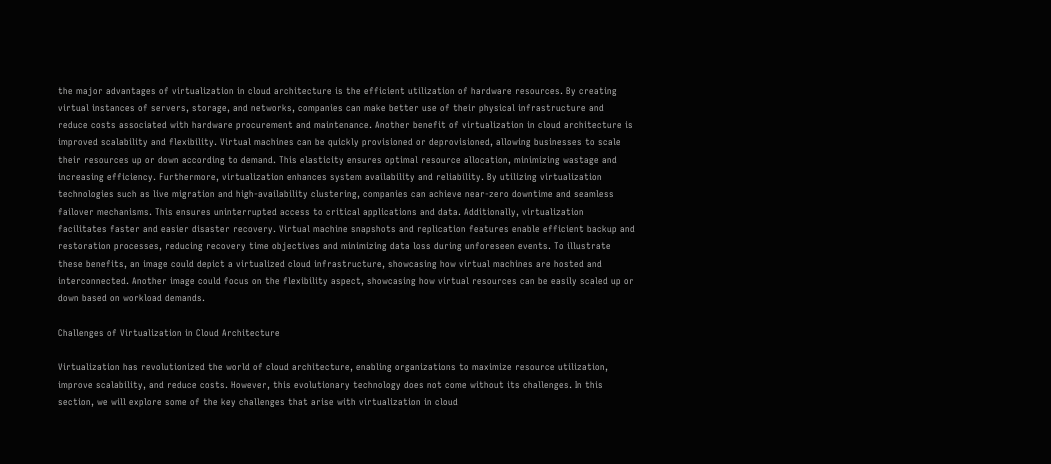the major advantages of virtualization in cloud architecture is the efficient utilization of hardware resources. By creating virtual instances of servers, storage, and networks, companies can make better use of their physical infrastructure and reduce costs associated with hardware procurement and maintenance. Another benefit of virtualization in cloud architecture is improved scalability and flexibility. Virtual machines can be quickly provisioned or deprovisioned, allowing businesses to scale their resources up or down according to demand. This elasticity ensures optimal resource allocation, minimizing wastage and increasing efficiency. Furthermore, virtualization enhances system availability and reliability. By utilizing virtualization technologies such as live migration and high-availability clustering, companies can achieve near-zero downtime and seamless failover mechanisms. This ensures uninterrupted access to critical applications and data. Additionally, virtualization facilitates faster and easier disaster recovery. Virtual machine snapshots and replication features enable efficient backup and restoration processes, reducing recovery time objectives and minimizing data loss during unforeseen events. To illustrate these benefits, an image could depict a virtualized cloud infrastructure, showcasing how virtual machines are hosted and interconnected. Another image could focus on the flexibility aspect, showcasing how virtual resources can be easily scaled up or down based on workload demands.

Challenges of Virtualization in Cloud Architecture

Virtualization has revolutionized the world of cloud architecture, enabling organizations to maximize resource utilization, improve scalability, and reduce costs. However, this evolutionary technology does not come without its challenges. In this section, we will explore some of the key challenges that arise with virtualization in cloud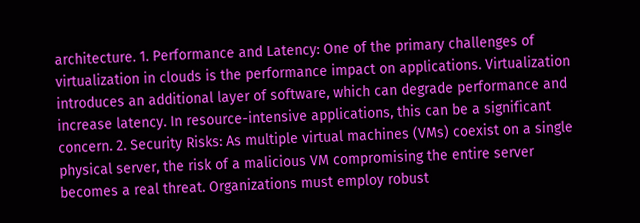architecture. 1. Performance and Latency: One of the primary challenges of virtualization in clouds is the performance impact on applications. Virtualization introduces an additional layer of software, which can degrade performance and increase latency. In resource-intensive applications, this can be a significant concern. 2. Security Risks: As multiple virtual machines (VMs) coexist on a single physical server, the risk of a malicious VM compromising the entire server becomes a real threat. Organizations must employ robust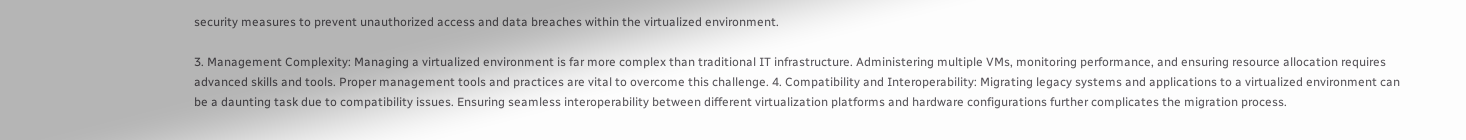security measures to prevent unauthorized access and data breaches within the virtualized environment.

3. Management Complexity: Managing a virtualized environment is far more complex than traditional IT infrastructure. Administering multiple VMs, monitoring performance, and ensuring resource allocation requires advanced skills and tools. Proper management tools and practices are vital to overcome this challenge. 4. Compatibility and Interoperability: Migrating legacy systems and applications to a virtualized environment can be a daunting task due to compatibility issues. Ensuring seamless interoperability between different virtualization platforms and hardware configurations further complicates the migration process.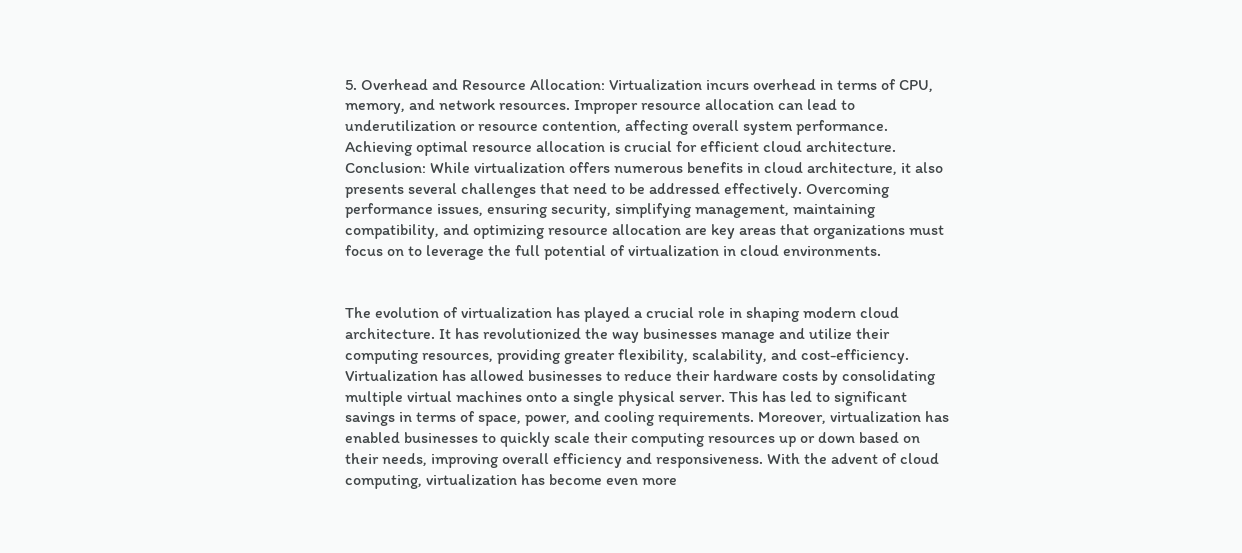5. Overhead and Resource Allocation: Virtualization incurs overhead in terms of CPU, memory, and network resources. Improper resource allocation can lead to underutilization or resource contention, affecting overall system performance. Achieving optimal resource allocation is crucial for efficient cloud architecture. Conclusion: While virtualization offers numerous benefits in cloud architecture, it also presents several challenges that need to be addressed effectively. Overcoming performance issues, ensuring security, simplifying management, maintaining compatibility, and optimizing resource allocation are key areas that organizations must focus on to leverage the full potential of virtualization in cloud environments.


The evolution of virtualization has played a crucial role in shaping modern cloud architecture. It has revolutionized the way businesses manage and utilize their computing resources, providing greater flexibility, scalability, and cost-efficiency. Virtualization has allowed businesses to reduce their hardware costs by consolidating multiple virtual machines onto a single physical server. This has led to significant savings in terms of space, power, and cooling requirements. Moreover, virtualization has enabled businesses to quickly scale their computing resources up or down based on their needs, improving overall efficiency and responsiveness. With the advent of cloud computing, virtualization has become even more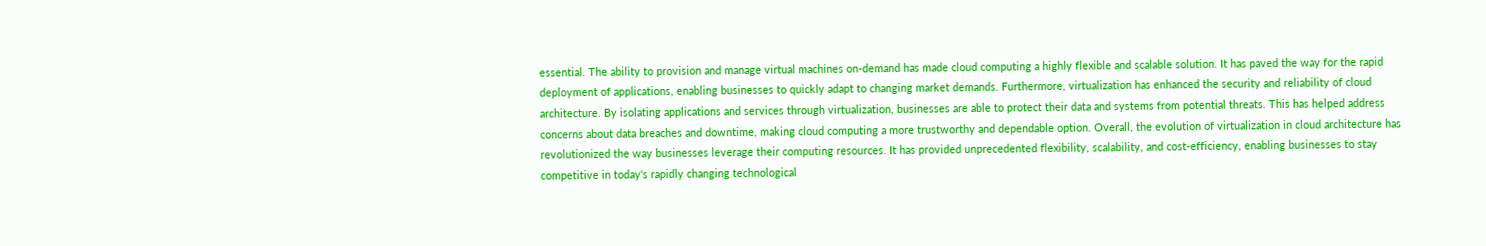essential. The ability to provision and manage virtual machines on-demand has made cloud computing a highly flexible and scalable solution. It has paved the way for the rapid deployment of applications, enabling businesses to quickly adapt to changing market demands. Furthermore, virtualization has enhanced the security and reliability of cloud architecture. By isolating applications and services through virtualization, businesses are able to protect their data and systems from potential threats. This has helped address concerns about data breaches and downtime, making cloud computing a more trustworthy and dependable option. Overall, the evolution of virtualization in cloud architecture has revolutionized the way businesses leverage their computing resources. It has provided unprecedented flexibility, scalability, and cost-efficiency, enabling businesses to stay competitive in today's rapidly changing technological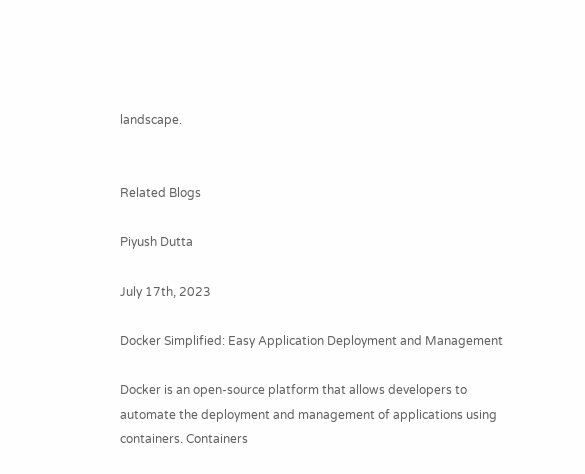landscape.


Related Blogs

Piyush Dutta

July 17th, 2023

Docker Simplified: Easy Application Deployment and Management

Docker is an open-source platform that allows developers to automate the deployment and management of applications using containers. Containers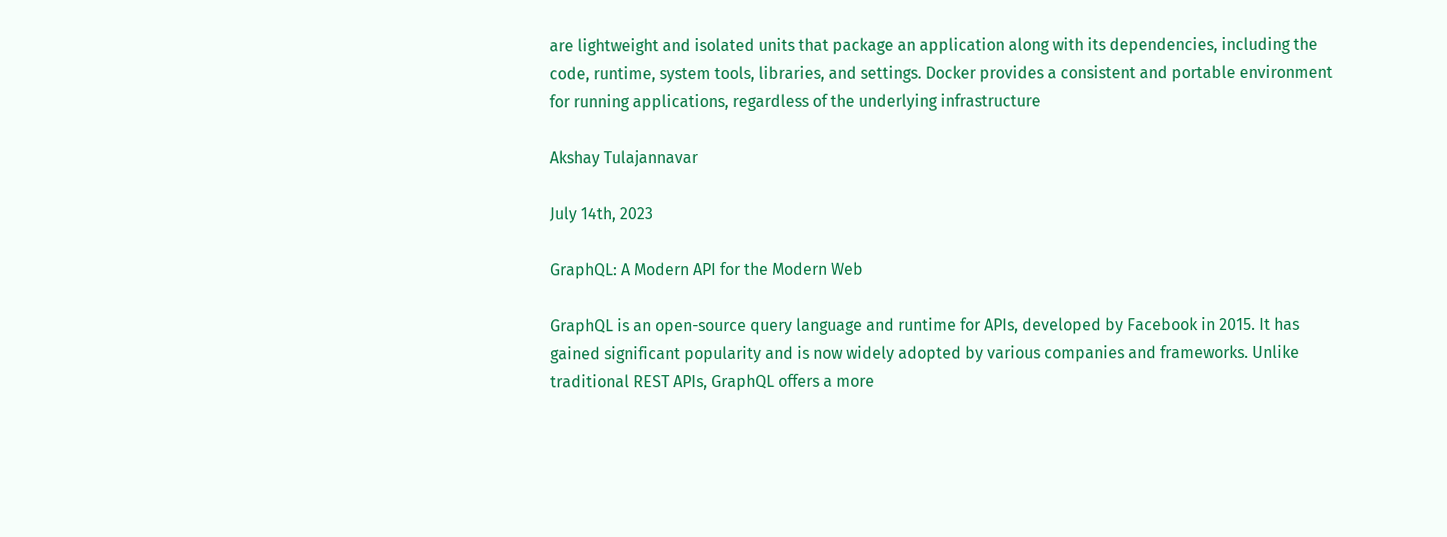are lightweight and isolated units that package an application along with its dependencies, including the code, runtime, system tools, libraries, and settings. Docker provides a consistent and portable environment for running applications, regardless of the underlying infrastructure

Akshay Tulajannavar

July 14th, 2023

GraphQL: A Modern API for the Modern Web

GraphQL is an open-source query language and runtime for APIs, developed by Facebook in 2015. It has gained significant popularity and is now widely adopted by various companies and frameworks. Unlike traditional REST APIs, GraphQL offers a more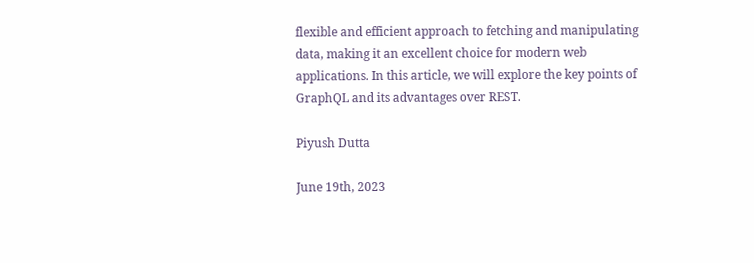flexible and efficient approach to fetching and manipulating data, making it an excellent choice for modern web applications. In this article, we will explore the key points of GraphQL and its advantages over REST.

Piyush Dutta

June 19th, 2023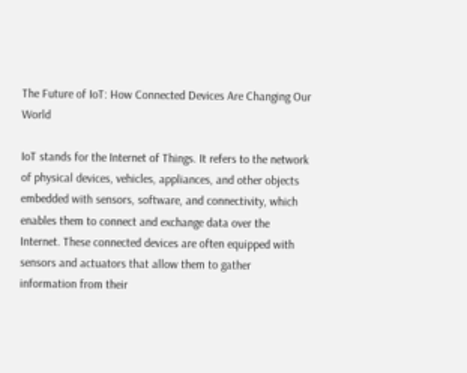The Future of IoT: How Connected Devices Are Changing Our World

IoT stands for the Internet of Things. It refers to the network of physical devices, vehicles, appliances, and other objects embedded with sensors, software, and connectivity, which enables them to connect and exchange data over the Internet. These connected devices are often equipped with sensors and actuators that allow them to gather information from their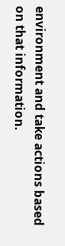environment and take actions based on that information.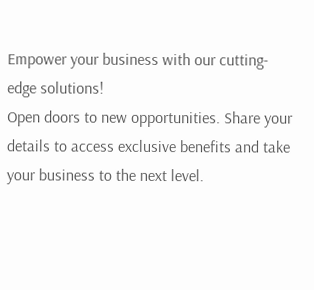Empower your business with our cutting-edge solutions!
Open doors to new opportunities. Share your details to access exclusive benefits and take your business to the next level.